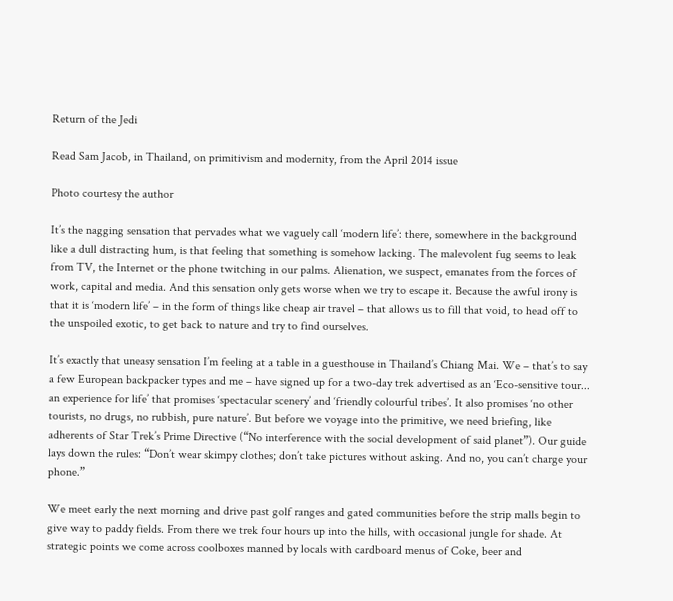Return of the Jedi

Read Sam Jacob, in Thailand, on primitivism and modernity, from the April 2014 issue

Photo courtesy the author

It’s the nagging sensation that pervades what we vaguely call ‘modern life’: there, somewhere in the background like a dull distracting hum, is that feeling that something is somehow lacking. The malevolent fug seems to leak from TV, the Internet or the phone twitching in our palms. Alienation, we suspect, emanates from the forces of work, capital and media. And this sensation only gets worse when we try to escape it. Because the awful irony is that it is ‘modern life’ – in the form of things like cheap air travel – that allows us to fill that void, to head off to the unspoiled exotic, to get back to nature and try to find ourselves.

It’s exactly that uneasy sensation I’m feeling at a table in a guesthouse in Thailand’s Chiang Mai. We – that’s to say a few European backpacker types and me – have signed up for a two-day trek advertised as an ‘Eco-sensitive tour... an experience for life’ that promises ‘spectacular scenery’ and ‘friendly colourful tribes’. It also promises ‘no other tourists, no drugs, no rubbish, pure nature’. But before we voyage into the primitive, we need briefing, like adherents of Star Trek’s Prime Directive (“No interference with the social development of said planet”). Our guide lays down the rules: “Don’t wear skimpy clothes; don’t take pictures without asking. And no, you can’t charge your phone.”

We meet early the next morning and drive past golf ranges and gated communities before the strip malls begin to give way to paddy fields. From there we trek four hours up into the hills, with occasional jungle for shade. At strategic points we come across coolboxes manned by locals with cardboard menus of Coke, beer and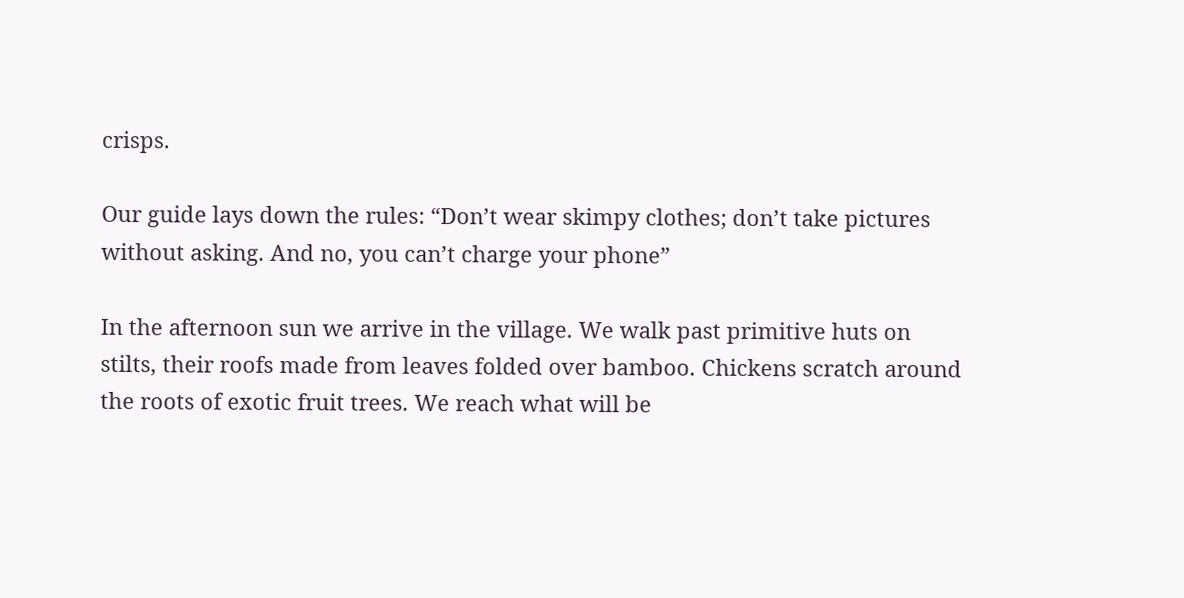crisps.

Our guide lays down the rules: “Don’t wear skimpy clothes; don’t take pictures without asking. And no, you can’t charge your phone”

In the afternoon sun we arrive in the village. We walk past primitive huts on stilts, their roofs made from leaves folded over bamboo. Chickens scratch around the roots of exotic fruit trees. We reach what will be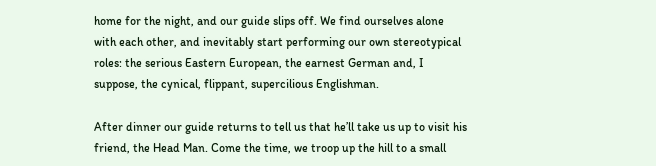home for the night, and our guide slips off. We find ourselves alone with each other, and inevitably start performing our own stereotypical roles: the serious Eastern European, the earnest German and, I suppose, the cynical, flippant, supercilious Englishman.

After dinner our guide returns to tell us that he’ll take us up to visit his friend, the Head Man. Come the time, we troop up the hill to a small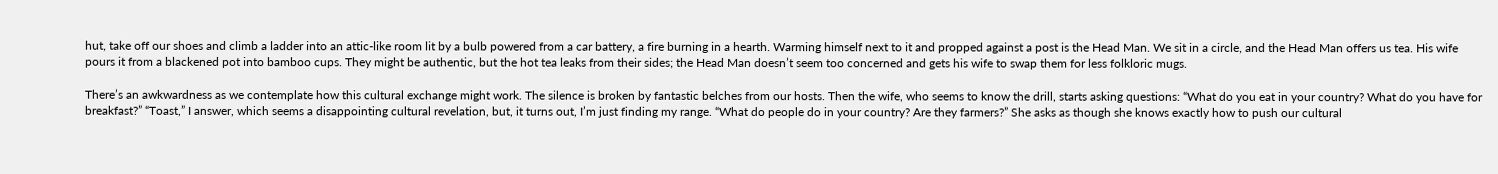hut, take off our shoes and climb a ladder into an attic-like room lit by a bulb powered from a car battery, a fire burning in a hearth. Warming himself next to it and propped against a post is the Head Man. We sit in a circle, and the Head Man offers us tea. His wife pours it from a blackened pot into bamboo cups. They might be authentic, but the hot tea leaks from their sides; the Head Man doesn’t seem too concerned and gets his wife to swap them for less folkloric mugs.

There’s an awkwardness as we contemplate how this cultural exchange might work. The silence is broken by fantastic belches from our hosts. Then the wife, who seems to know the drill, starts asking questions: “What do you eat in your country? What do you have for breakfast?” “Toast,” I answer, which seems a disappointing cultural revelation, but, it turns out, I’m just finding my range. “What do people do in your country? Are they farmers?” She asks as though she knows exactly how to push our cultural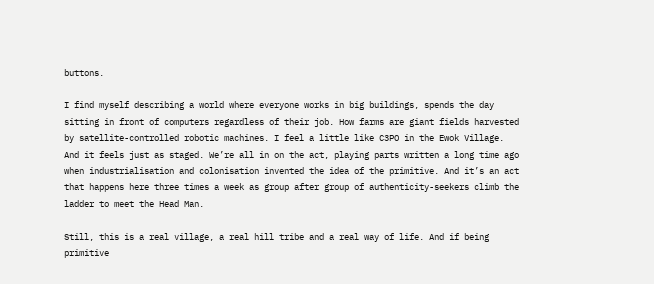buttons.

I find myself describing a world where everyone works in big buildings, spends the day sitting in front of computers regardless of their job. How farms are giant fields harvested by satellite-controlled robotic machines. I feel a little like C3PO in the Ewok Village. And it feels just as staged. We’re all in on the act, playing parts written a long time ago when industrialisation and colonisation invented the idea of the primitive. And it’s an act that happens here three times a week as group after group of authenticity-seekers climb the ladder to meet the Head Man.

Still, this is a real village, a real hill tribe and a real way of life. And if being primitive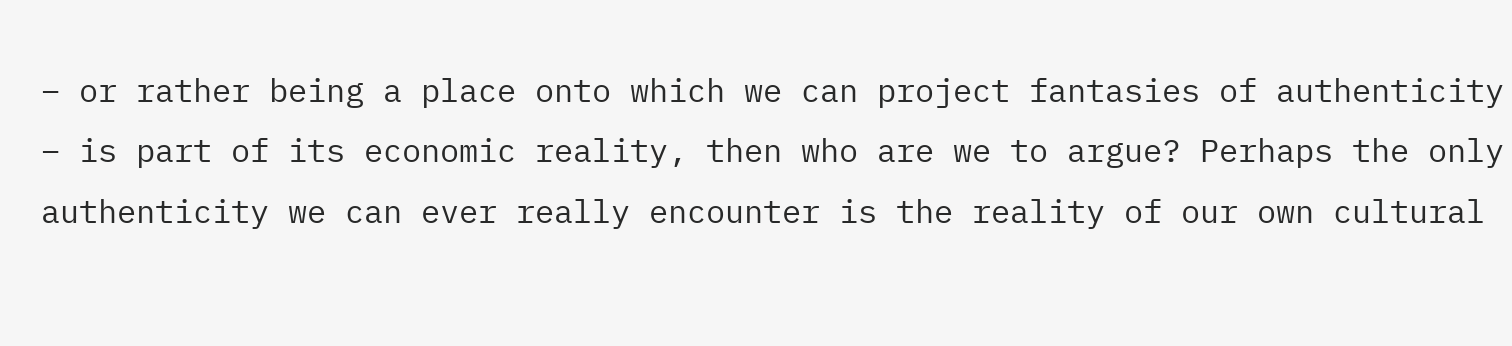– or rather being a place onto which we can project fantasies of authenticity – is part of its economic reality, then who are we to argue? Perhaps the only authenticity we can ever really encounter is the reality of our own cultural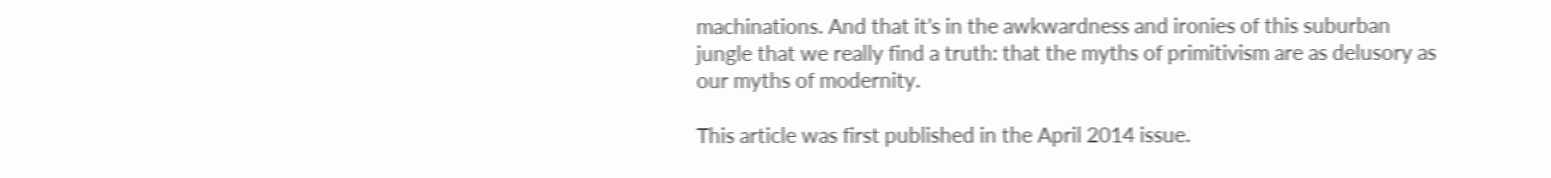machinations. And that it’s in the awkwardness and ironies of this suburban jungle that we really find a truth: that the myths of primitivism are as delusory as our myths of modernity.

This article was first published in the April 2014 issue.